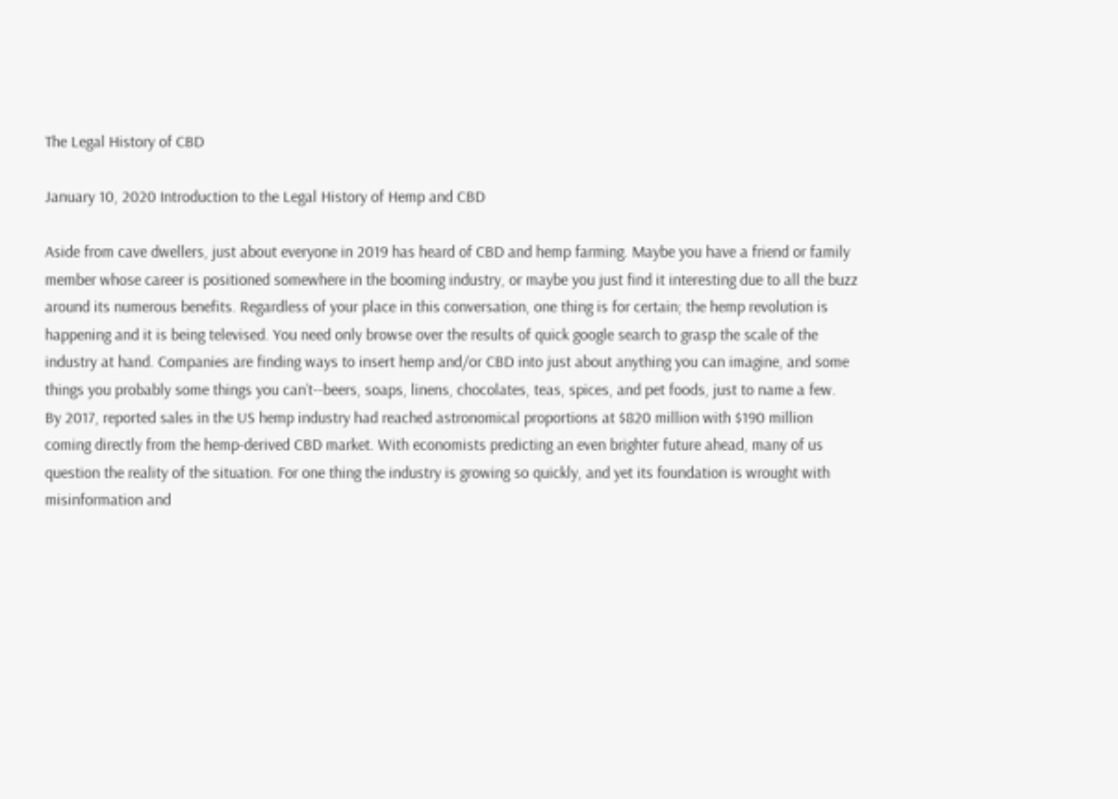The Legal History of CBD

January 10, 2020 Introduction to the Legal History of Hemp and CBD

Aside from cave dwellers, just about everyone in 2019 has heard of CBD and hemp farming. Maybe you have a friend or family member whose career is positioned somewhere in the booming industry, or maybe you just find it interesting due to all the buzz around its numerous benefits. Regardless of your place in this conversation, one thing is for certain; the hemp revolution is happening and it is being televised. You need only browse over the results of quick google search to grasp the scale of the industry at hand. Companies are finding ways to insert hemp and/or CBD into just about anything you can imagine, and some things you probably some things you can’t--beers, soaps, linens, chocolates, teas, spices, and pet foods, just to name a few.
By 2017, reported sales in the US hemp industry had reached astronomical proportions at $820 million with $190 million coming directly from the hemp-derived CBD market. With economists predicting an even brighter future ahead, many of us question the reality of the situation. For one thing the industry is growing so quickly, and yet its foundation is wrought with misinformation and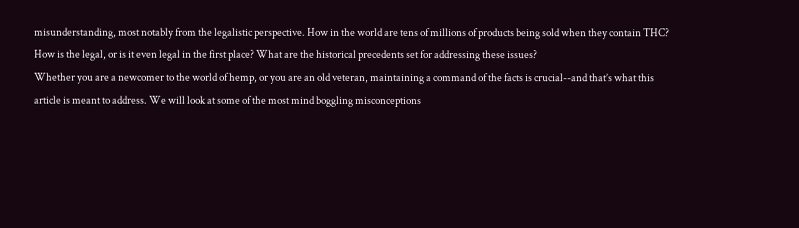misunderstanding, most notably from the legalistic perspective. How in the world are tens of millions of products being sold when they contain THC? How is the legal, or is it even legal in the first place? What are the historical precedents set for addressing these issues?
Whether you are a newcomer to the world of hemp, or you are an old veteran, maintaining a command of the facts is crucial--and that’s what this article is meant to address. We will look at some of the most mind boggling misconceptions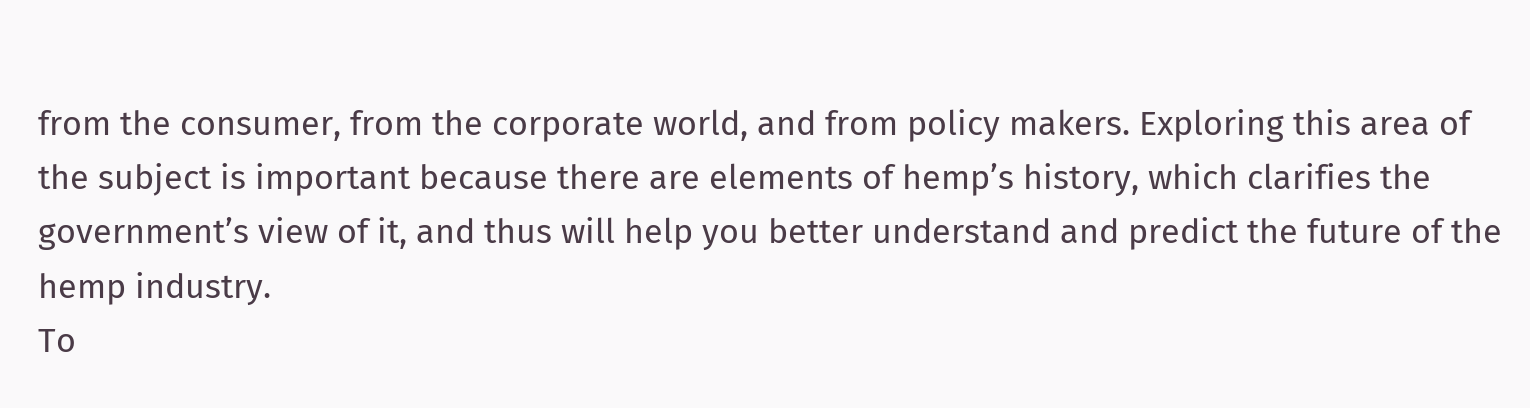from the consumer, from the corporate world, and from policy makers. Exploring this area of the subject is important because there are elements of hemp’s history, which clarifies the government’s view of it, and thus will help you better understand and predict the future of the hemp industry.
To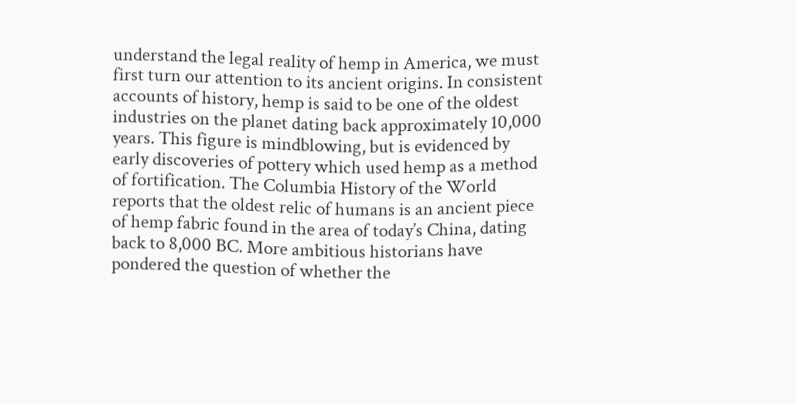understand the legal reality of hemp in America, we must first turn our attention to its ancient origins. In consistent accounts of history, hemp is said to be one of the oldest industries on the planet dating back approximately 10,000 years. This figure is mindblowing, but is evidenced by early discoveries of pottery which used hemp as a method of fortification. The Columbia History of the World reports that the oldest relic of humans is an ancient piece of hemp fabric found in the area of today’s China, dating back to 8,000 BC. More ambitious historians have pondered the question of whether the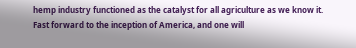hemp industry functioned as the catalyst for all agriculture as we know it.
Fast forward to the inception of America, and one will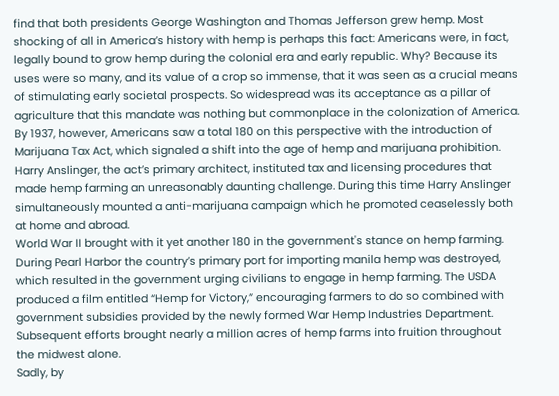find that both presidents George Washington and Thomas Jefferson grew hemp. Most shocking of all in America’s history with hemp is perhaps this fact: Americans were, in fact, legally bound to grow hemp during the colonial era and early republic. Why? Because its uses were so many, and its value of a crop so immense, that it was seen as a crucial means of stimulating early societal prospects. So widespread was its acceptance as a pillar of agriculture that this mandate was nothing but commonplace in the colonization of America.
By 1937, however, Americans saw a total 180 on this perspective with the introduction of Marijuana Tax Act, which signaled a shift into the age of hemp and marijuana prohibition. Harry Anslinger, the act’s primary architect, instituted tax and licensing procedures that made hemp farming an unreasonably daunting challenge. During this time Harry Anslinger simultaneously mounted a anti-marijuana campaign which he promoted ceaselessly both at home and abroad.
World War II brought with it yet another 180 in the government's stance on hemp farming. During Pearl Harbor the country’s primary port for importing manila hemp was destroyed, which resulted in the government urging civilians to engage in hemp farming. The USDA produced a film entitled “Hemp for Victory,” encouraging farmers to do so combined with government subsidies provided by the newly formed War Hemp Industries Department. Subsequent efforts brought nearly a million acres of hemp farms into fruition throughout the midwest alone.
Sadly, by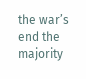the war’s end the majority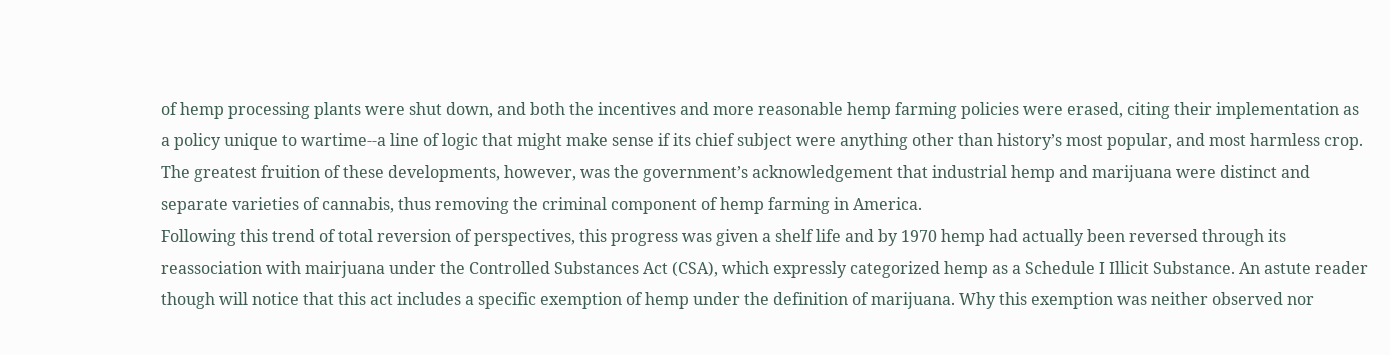of hemp processing plants were shut down, and both the incentives and more reasonable hemp farming policies were erased, citing their implementation as a policy unique to wartime--a line of logic that might make sense if its chief subject were anything other than history’s most popular, and most harmless crop. The greatest fruition of these developments, however, was the government’s acknowledgement that industrial hemp and marijuana were distinct and separate varieties of cannabis, thus removing the criminal component of hemp farming in America.
Following this trend of total reversion of perspectives, this progress was given a shelf life and by 1970 hemp had actually been reversed through its reassociation with mairjuana under the Controlled Substances Act (CSA), which expressly categorized hemp as a Schedule I Illicit Substance. An astute reader though will notice that this act includes a specific exemption of hemp under the definition of marijuana. Why this exemption was neither observed nor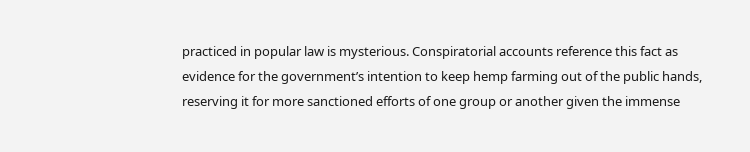practiced in popular law is mysterious. Conspiratorial accounts reference this fact as evidence for the government’s intention to keep hemp farming out of the public hands, reserving it for more sanctioned efforts of one group or another given the immense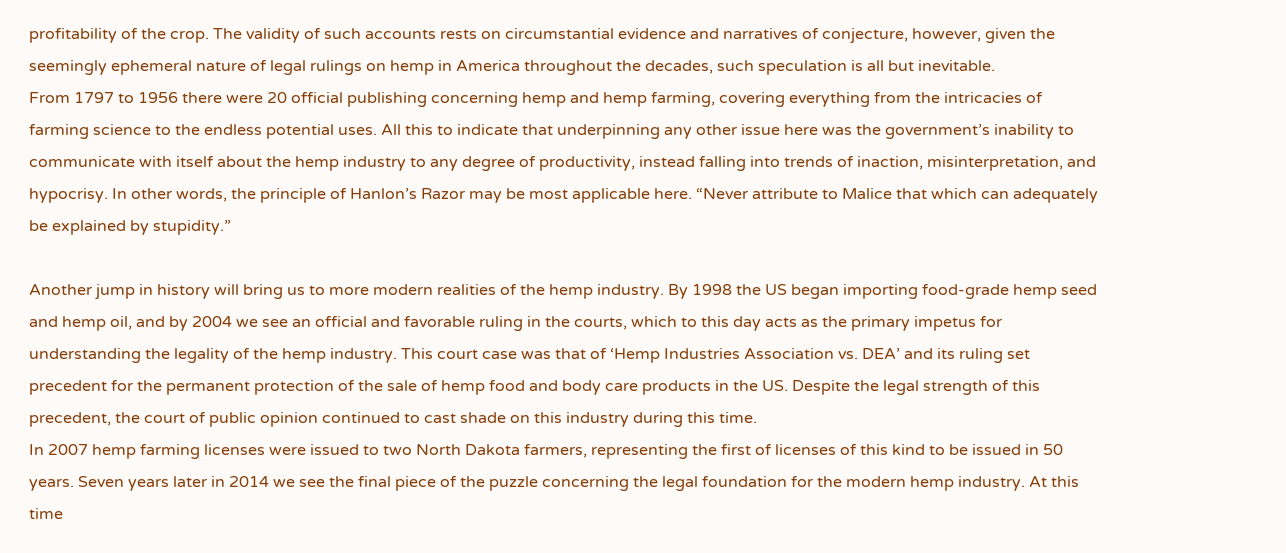profitability of the crop. The validity of such accounts rests on circumstantial evidence and narratives of conjecture, however, given the seemingly ephemeral nature of legal rulings on hemp in America throughout the decades, such speculation is all but inevitable.
From 1797 to 1956 there were 20 official publishing concerning hemp and hemp farming, covering everything from the intricacies of farming science to the endless potential uses. All this to indicate that underpinning any other issue here was the government’s inability to communicate with itself about the hemp industry to any degree of productivity, instead falling into trends of inaction, misinterpretation, and hypocrisy. In other words, the principle of Hanlon’s Razor may be most applicable here. “Never attribute to Malice that which can adequately be explained by stupidity.”

Another jump in history will bring us to more modern realities of the hemp industry. By 1998 the US began importing food-grade hemp seed and hemp oil, and by 2004 we see an official and favorable ruling in the courts, which to this day acts as the primary impetus for understanding the legality of the hemp industry. This court case was that of ‘Hemp Industries Association vs. DEA’ and its ruling set precedent for the permanent protection of the sale of hemp food and body care products in the US. Despite the legal strength of this precedent, the court of public opinion continued to cast shade on this industry during this time.
In 2007 hemp farming licenses were issued to two North Dakota farmers, representing the first of licenses of this kind to be issued in 50 years. Seven years later in 2014 we see the final piece of the puzzle concerning the legal foundation for the modern hemp industry. At this time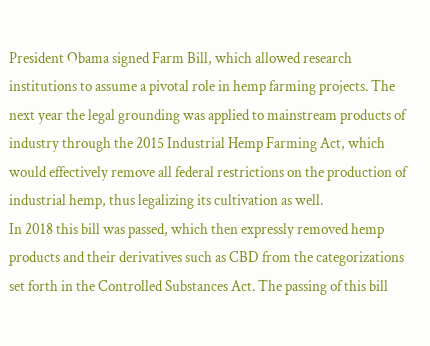President Obama signed Farm Bill, which allowed research institutions to assume a pivotal role in hemp farming projects. The next year the legal grounding was applied to mainstream products of industry through the 2015 Industrial Hemp Farming Act, which would effectively remove all federal restrictions on the production of industrial hemp, thus legalizing its cultivation as well.
In 2018 this bill was passed, which then expressly removed hemp products and their derivatives such as CBD from the categorizations set forth in the Controlled Substances Act. The passing of this bill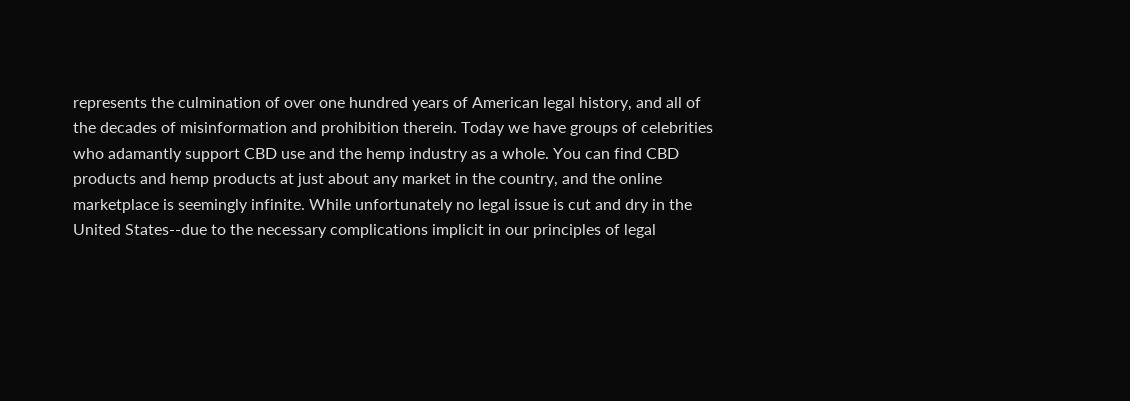represents the culmination of over one hundred years of American legal history, and all of the decades of misinformation and prohibition therein. Today we have groups of celebrities who adamantly support CBD use and the hemp industry as a whole. You can find CBD products and hemp products at just about any market in the country, and the online marketplace is seemingly infinite. While unfortunately no legal issue is cut and dry in the United States--due to the necessary complications implicit in our principles of legal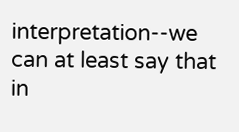interpretation--we can at least say that in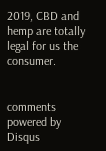2019, CBD and hemp are totally legal for us the consumer.


comments powered by Disqus